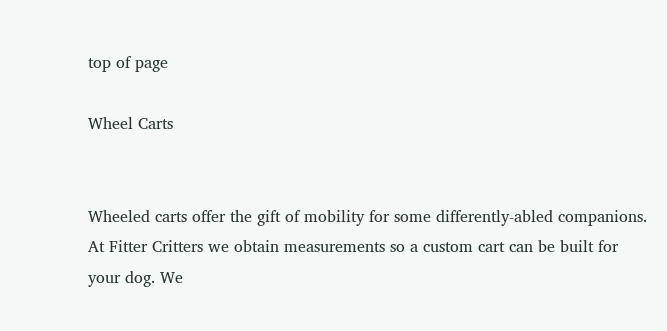top of page

Wheel Carts


Wheeled carts offer the gift of mobility for some differently-abled companions. At Fitter Critters we obtain measurements so a custom cart can be built for your dog. We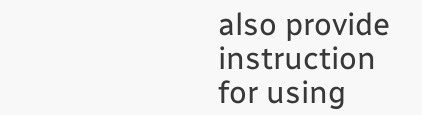also provide instruction for using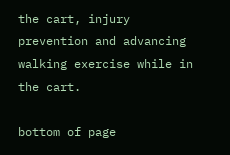the cart, injury prevention and advancing walking exercise while in the cart.

bottom of page